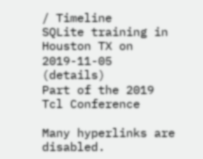/ Timeline
SQLite training in Houston TX on 2019-11-05 (details)
Part of the 2019 Tcl Conference

Many hyperlinks are disabled.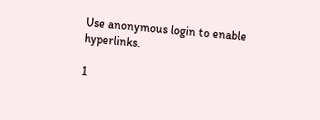Use anonymous login to enable hyperlinks.

1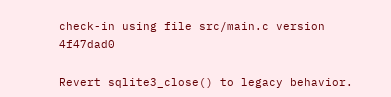check-in using file src/main.c version 4f47dad0

Revert sqlite3_close() to legacy behavior.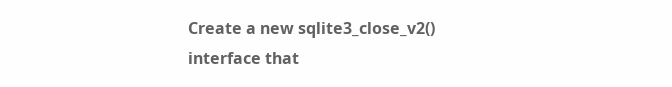Create a new sqlite3_close_v2() interface that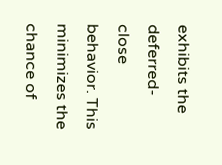exhibits the deferred-close behavior. This minimizes the chance of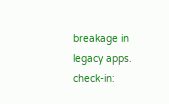breakage in legacy apps. check-in: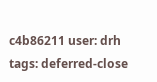c4b86211 user: drh tags: deferred-close